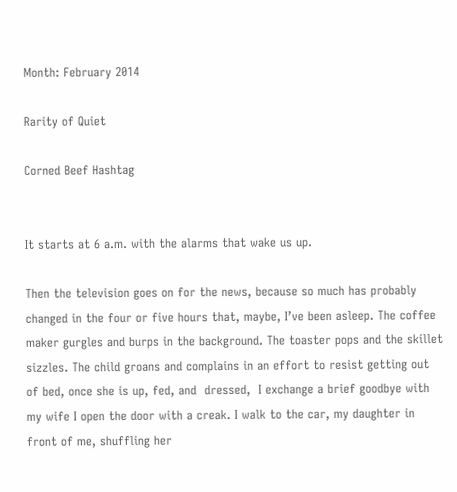Month: February 2014

Rarity of Quiet

Corned Beef Hashtag


It starts at 6 a.m. with the alarms that wake us up.

Then the television goes on for the news, because so much has probably changed in the four or five hours that, maybe, I’ve been asleep. The coffee maker gurgles and burps in the background. The toaster pops and the skillet sizzles. The child groans and complains in an effort to resist getting out of bed, once she is up, fed, and  dressed,  I exchange a brief goodbye with my wife I open the door with a creak. I walk to the car, my daughter in front of me, shuffling her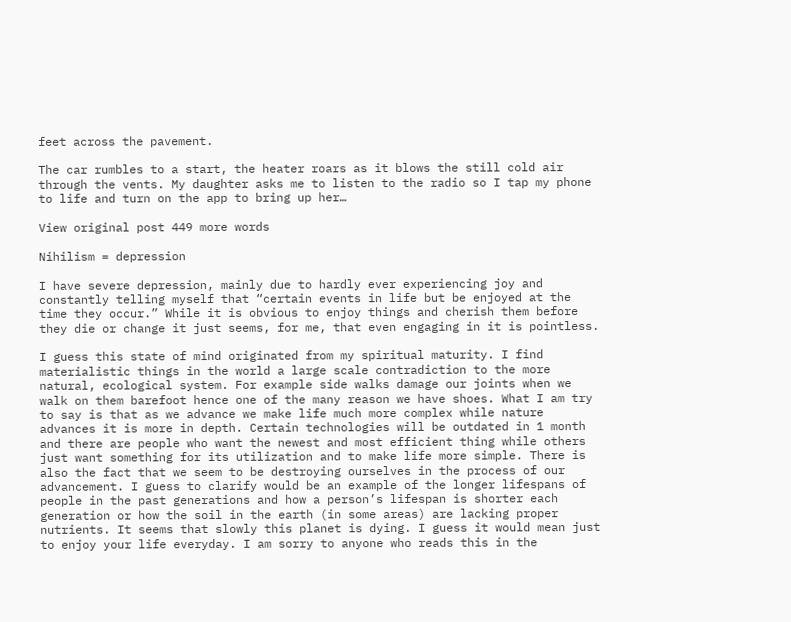feet across the pavement.

The car rumbles to a start, the heater roars as it blows the still cold air through the vents. My daughter asks me to listen to the radio so I tap my phone to life and turn on the app to bring up her…

View original post 449 more words

Nihilism = depression

I have severe depression, mainly due to hardly ever experiencing joy and constantly telling myself that “certain events in life but be enjoyed at the time they occur.” While it is obvious to enjoy things and cherish them before they die or change it just seems, for me, that even engaging in it is pointless.

I guess this state of mind originated from my spiritual maturity. I find materialistic things in the world a large scale contradiction to the more natural, ecological system. For example side walks damage our joints when we walk on them barefoot hence one of the many reason we have shoes. What I am try to say is that as we advance we make life much more complex while nature advances it is more in depth. Certain technologies will be outdated in 1 month and there are people who want the newest and most efficient thing while others just want something for its utilization and to make life more simple. There is also the fact that we seem to be destroying ourselves in the process of our advancement. I guess to clarify would be an example of the longer lifespans of people in the past generations and how a person’s lifespan is shorter each generation or how the soil in the earth (in some areas) are lacking proper nutrients. It seems that slowly this planet is dying. I guess it would mean just to enjoy your life everyday. I am sorry to anyone who reads this in the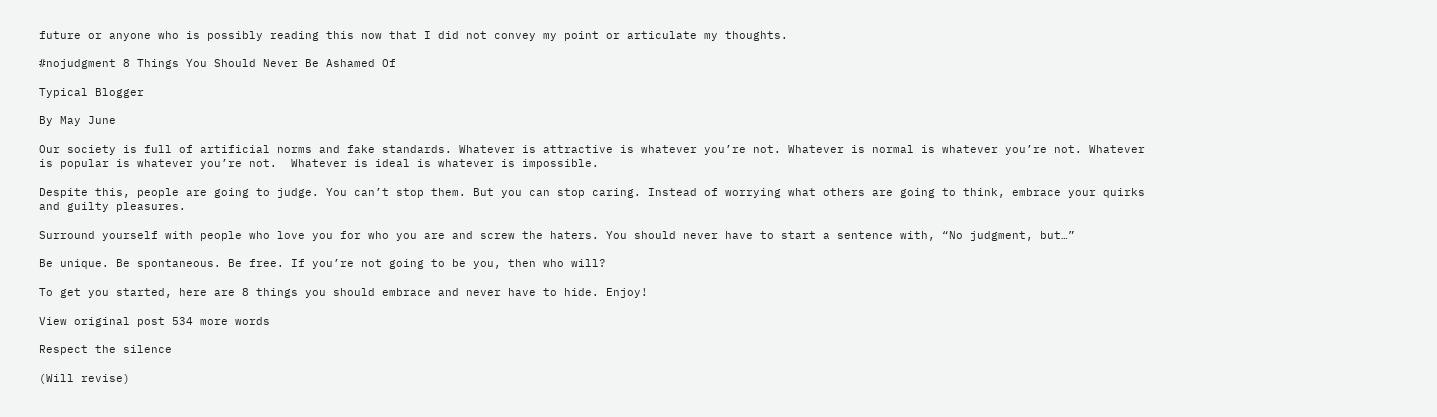future or anyone who is possibly reading this now that I did not convey my point or articulate my thoughts.

#nojudgment 8 Things You Should Never Be Ashamed Of

Typical Blogger

By May June

Our society is full of artificial norms and fake standards. Whatever is attractive is whatever you’re not. Whatever is normal is whatever you’re not. Whatever is popular is whatever you’re not.  Whatever is ideal is whatever is impossible.

Despite this, people are going to judge. You can’t stop them. But you can stop caring. Instead of worrying what others are going to think, embrace your quirks and guilty pleasures.

Surround yourself with people who love you for who you are and screw the haters. You should never have to start a sentence with, “No judgment, but…”

Be unique. Be spontaneous. Be free. If you’re not going to be you, then who will?

To get you started, here are 8 things you should embrace and never have to hide. Enjoy!

View original post 534 more words

Respect the silence

(Will revise)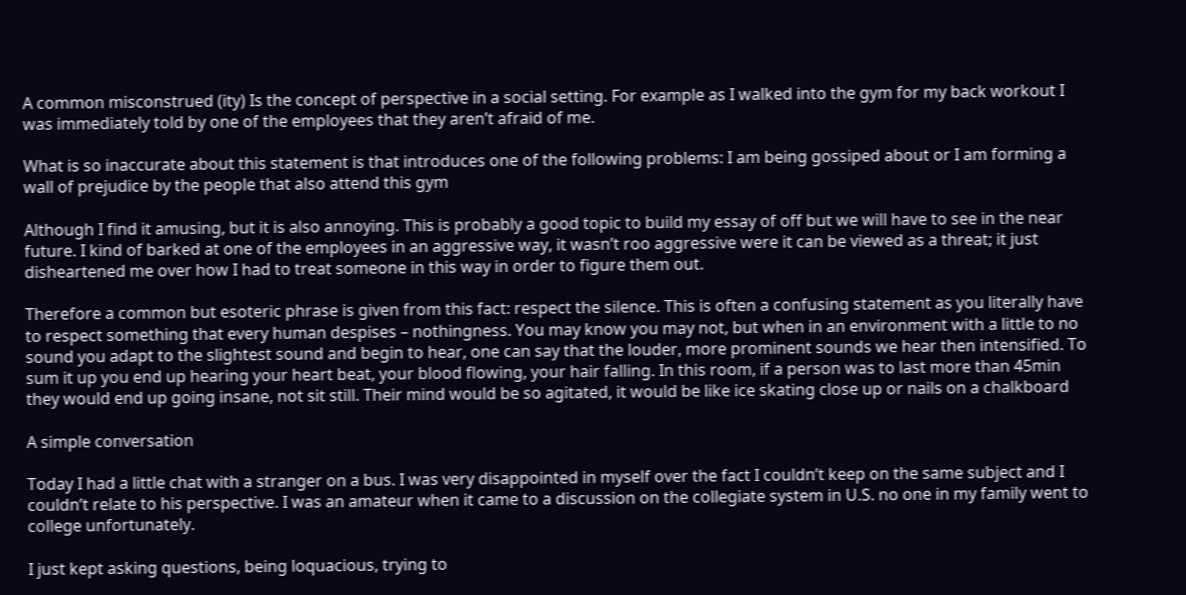A common misconstrued (ity) Is the concept of perspective in a social setting. For example as I walked into the gym for my back workout I was immediately told by one of the employees that they aren’t afraid of me.

What is so inaccurate about this statement is that introduces one of the following problems: I am being gossiped about or I am forming a wall of prejudice by the people that also attend this gym

Although I find it amusing, but it is also annoying. This is probably a good topic to build my essay of off but we will have to see in the near future. I kind of barked at one of the employees in an aggressive way, it wasn’t roo aggressive were it can be viewed as a threat; it just disheartened me over how I had to treat someone in this way in order to figure them out.

Therefore a common but esoteric phrase is given from this fact: respect the silence. This is often a confusing statement as you literally have to respect something that every human despises – nothingness. You may know you may not, but when in an environment with a little to no sound you adapt to the slightest sound and begin to hear, one can say that the louder, more prominent sounds we hear then intensified. To sum it up you end up hearing your heart beat, your blood flowing, your hair falling. In this room, if a person was to last more than 45min they would end up going insane, not sit still. Their mind would be so agitated, it would be like ice skating close up or nails on a chalkboard

A simple conversation

Today I had a little chat with a stranger on a bus. I was very disappointed in myself over the fact I couldn’t keep on the same subject and I couldn’t relate to his perspective. I was an amateur when it came to a discussion on the collegiate system in U.S. no one in my family went to college unfortunately.

I just kept asking questions, being loquacious, trying to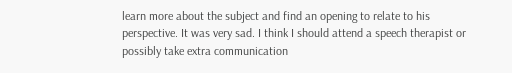learn more about the subject and find an opening to relate to his perspective. It was very sad. I think I should attend a speech therapist or possibly take extra communication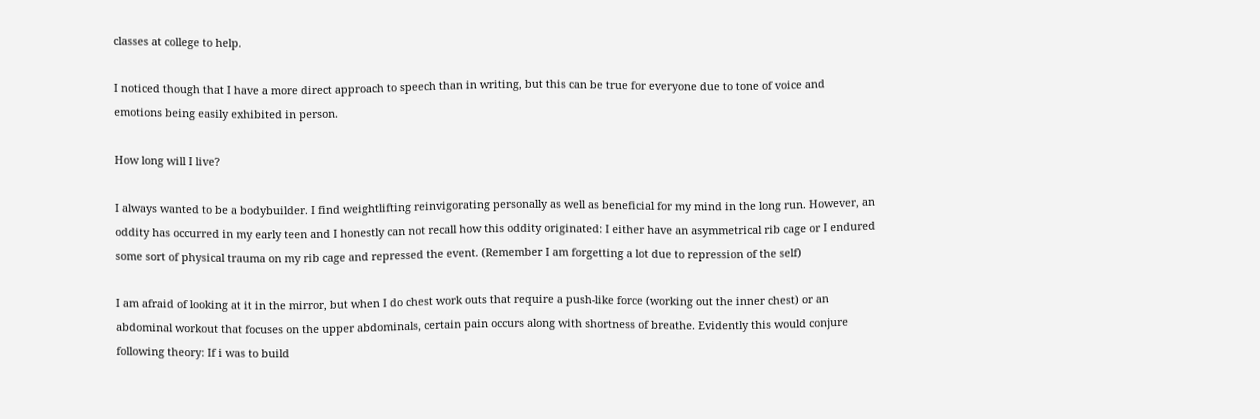classes at college to help.

I noticed though that I have a more direct approach to speech than in writing, but this can be true for everyone due to tone of voice and emotions being easily exhibited in person.

How long will I live?

I always wanted to be a bodybuilder. I find weightlifting reinvigorating personally as well as beneficial for my mind in the long run. However, an oddity has occurred in my early teen and I honestly can not recall how this oddity originated: I either have an asymmetrical rib cage or I endured some sort of physical trauma on my rib cage and repressed the event. (Remember I am forgetting a lot due to repression of the self)

I am afraid of looking at it in the mirror, but when I do chest work outs that require a push-like force (working out the inner chest) or an abdominal workout that focuses on the upper abdominals, certain pain occurs along with shortness of breathe. Evidently this would conjure following theory: If i was to build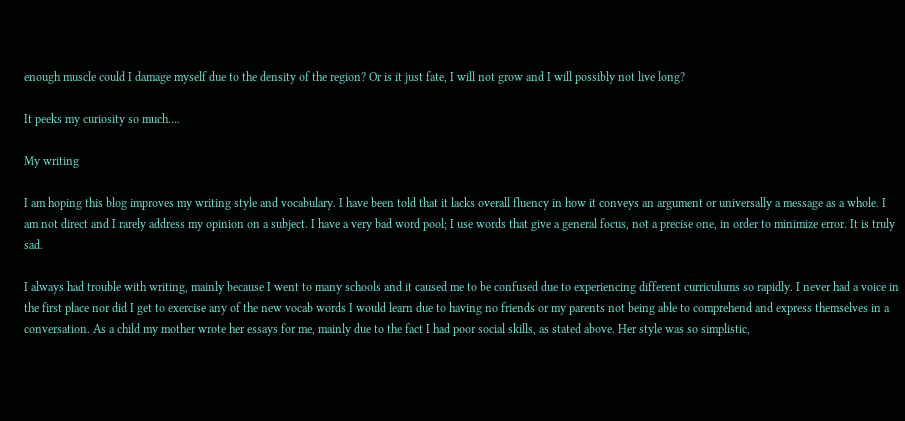enough muscle could I damage myself due to the density of the region? Or is it just fate, I will not grow and I will possibly not live long?

It peeks my curiosity so much….

My writing

I am hoping this blog improves my writing style and vocabulary. I have been told that it lacks overall fluency in how it conveys an argument or universally a message as a whole. I am not direct and I rarely address my opinion on a subject. I have a very bad word pool; I use words that give a general focus, not a precise one, in order to minimize error. It is truly sad.

I always had trouble with writing, mainly because I went to many schools and it caused me to be confused due to experiencing different curriculums so rapidly. I never had a voice in the first place nor did I get to exercise any of the new vocab words I would learn due to having no friends or my parents not being able to comprehend and express themselves in a conversation. As a child my mother wrote her essays for me, mainly due to the fact I had poor social skills, as stated above. Her style was so simplistic,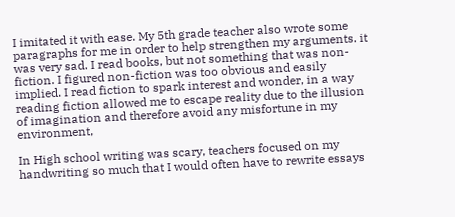I imitated it with ease. My 5th grade teacher also wrote some paragraphs for me in order to help strengthen my arguments. it was very sad. I read books, but not something that was non-fiction. I figured non-fiction was too obvious and easily implied. I read fiction to spark interest and wonder, in a way reading fiction allowed me to escape reality due to the illusion of imagination and therefore avoid any misfortune in my environment,

In High school writing was scary, teachers focused on my handwriting so much that I would often have to rewrite essays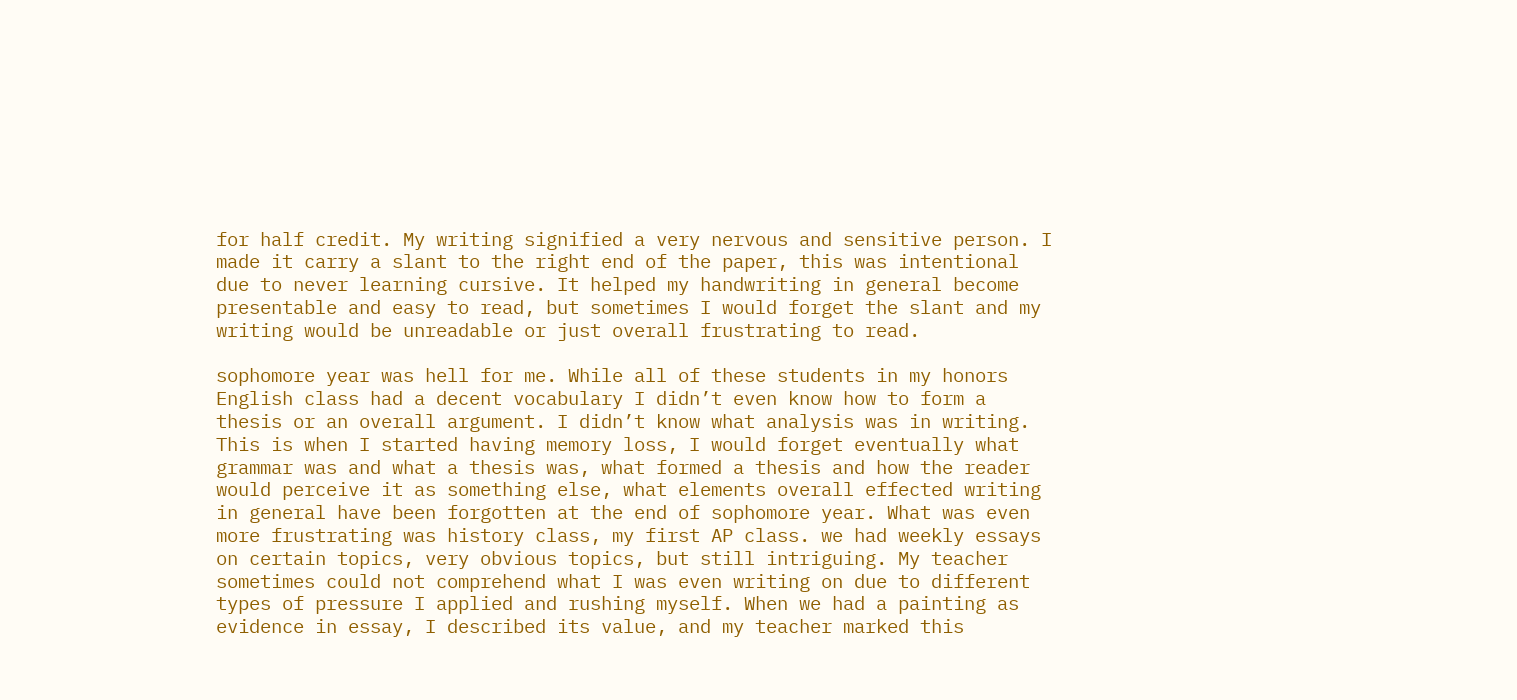for half credit. My writing signified a very nervous and sensitive person. I made it carry a slant to the right end of the paper, this was intentional due to never learning cursive. It helped my handwriting in general become presentable and easy to read, but sometimes I would forget the slant and my writing would be unreadable or just overall frustrating to read.

sophomore year was hell for me. While all of these students in my honors English class had a decent vocabulary I didn’t even know how to form a thesis or an overall argument. I didn’t know what analysis was in writing. This is when I started having memory loss, I would forget eventually what grammar was and what a thesis was, what formed a thesis and how the reader would perceive it as something else, what elements overall effected writing in general have been forgotten at the end of sophomore year. What was even more frustrating was history class, my first AP class. we had weekly essays on certain topics, very obvious topics, but still intriguing. My teacher sometimes could not comprehend what I was even writing on due to different types of pressure I applied and rushing myself. When we had a painting as evidence in essay, I described its value, and my teacher marked this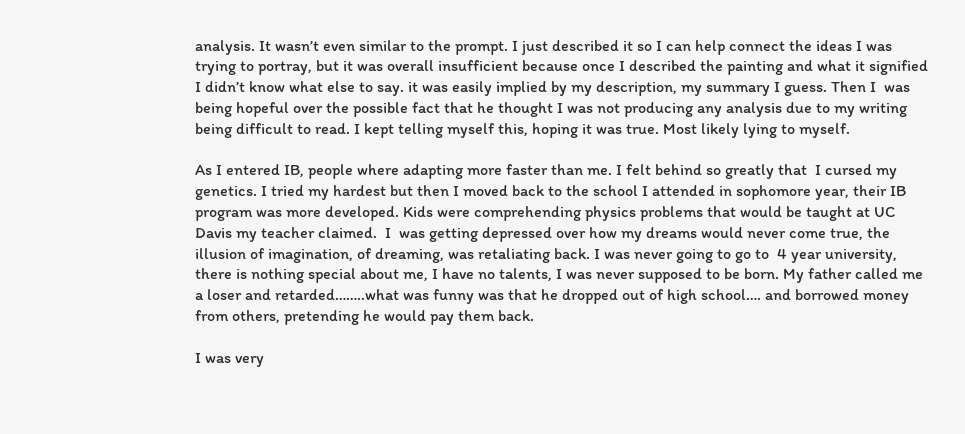analysis. It wasn’t even similar to the prompt. I just described it so I can help connect the ideas I was trying to portray, but it was overall insufficient because once I described the painting and what it signified I didn’t know what else to say. it was easily implied by my description, my summary I guess. Then I  was being hopeful over the possible fact that he thought I was not producing any analysis due to my writing being difficult to read. I kept telling myself this, hoping it was true. Most likely lying to myself.

As I entered IB, people where adapting more faster than me. I felt behind so greatly that  I cursed my genetics. I tried my hardest but then I moved back to the school I attended in sophomore year, their IB program was more developed. Kids were comprehending physics problems that would be taught at UC Davis my teacher claimed.  I  was getting depressed over how my dreams would never come true, the illusion of imagination, of dreaming, was retaliating back. I was never going to go to  4 year university, there is nothing special about me, I have no talents, I was never supposed to be born. My father called me a loser and retarded……..what was funny was that he dropped out of high school…. and borrowed money from others, pretending he would pay them back.

I was very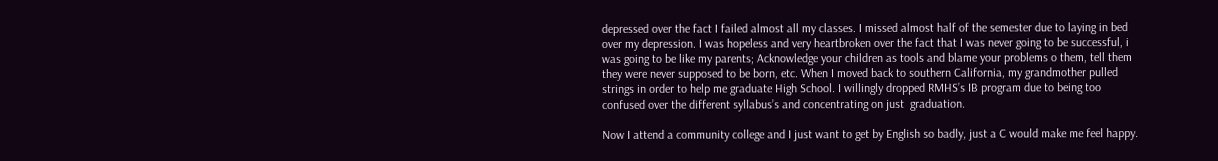depressed over the fact I failed almost all my classes. I missed almost half of the semester due to laying in bed over my depression. I was hopeless and very heartbroken over the fact that I was never going to be successful, i was going to be like my parents; Acknowledge your children as tools and blame your problems o them, tell them they were never supposed to be born, etc. When I moved back to southern California, my grandmother pulled strings in order to help me graduate High School. I willingly dropped RMHS’s IB program due to being too confused over the different syllabus’s and concentrating on just  graduation.

Now I attend a community college and I just want to get by English so badly, just a C would make me feel happy.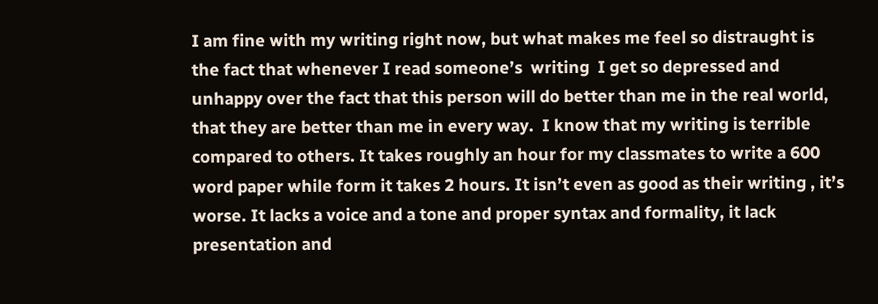I am fine with my writing right now, but what makes me feel so distraught is the fact that whenever I read someone’s  writing  I get so depressed and unhappy over the fact that this person will do better than me in the real world, that they are better than me in every way.  I know that my writing is terrible compared to others. It takes roughly an hour for my classmates to write a 600 word paper while form it takes 2 hours. It isn’t even as good as their writing , it’s worse. It lacks a voice and a tone and proper syntax and formality, it lack presentation and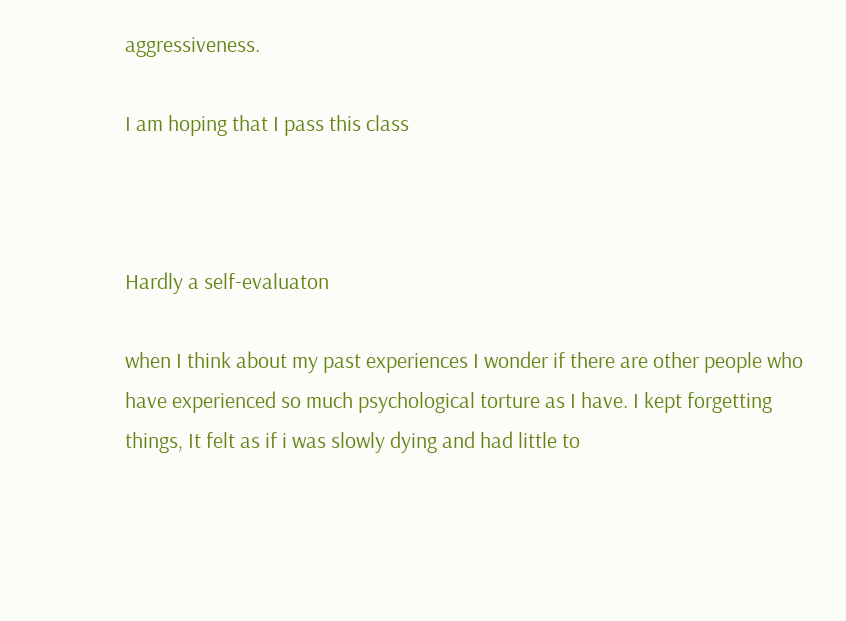aggressiveness.

I am hoping that I pass this class



Hardly a self-evaluaton

when I think about my past experiences I wonder if there are other people who have experienced so much psychological torture as I have. I kept forgetting things, It felt as if i was slowly dying and had little to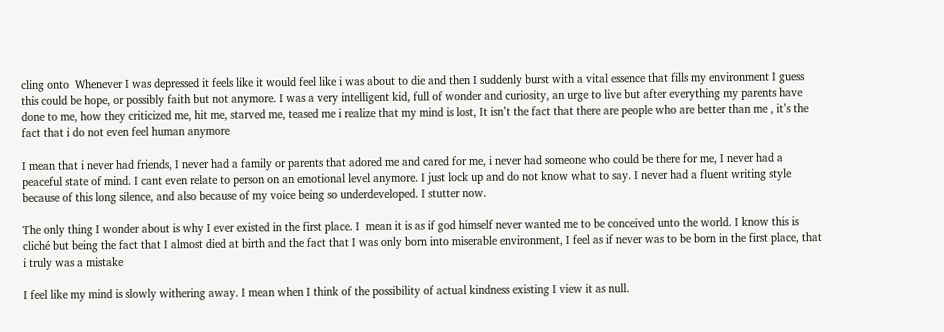cling onto  Whenever I was depressed it feels like it would feel like i was about to die and then I suddenly burst with a vital essence that fills my environment I guess this could be hope, or possibly faith but not anymore. I was a very intelligent kid, full of wonder and curiosity, an urge to live but after everything my parents have done to me, how they criticized me, hit me, starved me, teased me i realize that my mind is lost, It isn’t the fact that there are people who are better than me , it’s the fact that i do not even feel human anymore

I mean that i never had friends, I never had a family or parents that adored me and cared for me, i never had someone who could be there for me, I never had a peaceful state of mind. I cant even relate to person on an emotional level anymore. I just lock up and do not know what to say. I never had a fluent writing style because of this long silence, and also because of my voice being so underdeveloped. I stutter now.

The only thing I wonder about is why I ever existed in the first place. I  mean it is as if god himself never wanted me to be conceived unto the world. I know this is cliché but being the fact that I almost died at birth and the fact that I was only born into miserable environment, I feel as if never was to be born in the first place, that i truly was a mistake

I feel like my mind is slowly withering away. I mean when I think of the possibility of actual kindness existing I view it as null.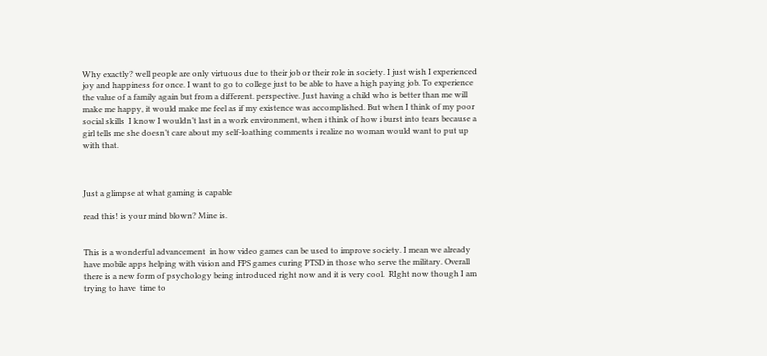Why exactly? well people are only virtuous due to their job or their role in society. I just wish I experienced joy and happiness for once. I want to go to college just to be able to have a high paying job. To experience the value of a family again but from a different. perspective. Just having a child who is better than me will make me happy, it would make me feel as if my existence was accomplished. But when I think of my poor social skills  I know I wouldn’t last in a work environment, when i think of how i burst into tears because a girl tells me she doesn’t care about my self-loathing comments i realize no woman would want to put up with that.



Just a glimpse at what gaming is capable

read this! is your mind blown? Mine is.


This is a wonderful advancement  in how video games can be used to improve society. I mean we already have mobile apps helping with vision and FPS games curing PTSD in those who serve the military. Overall there is a new form of psychology being introduced right now and it is very cool.  RIght now though I am trying to have  time to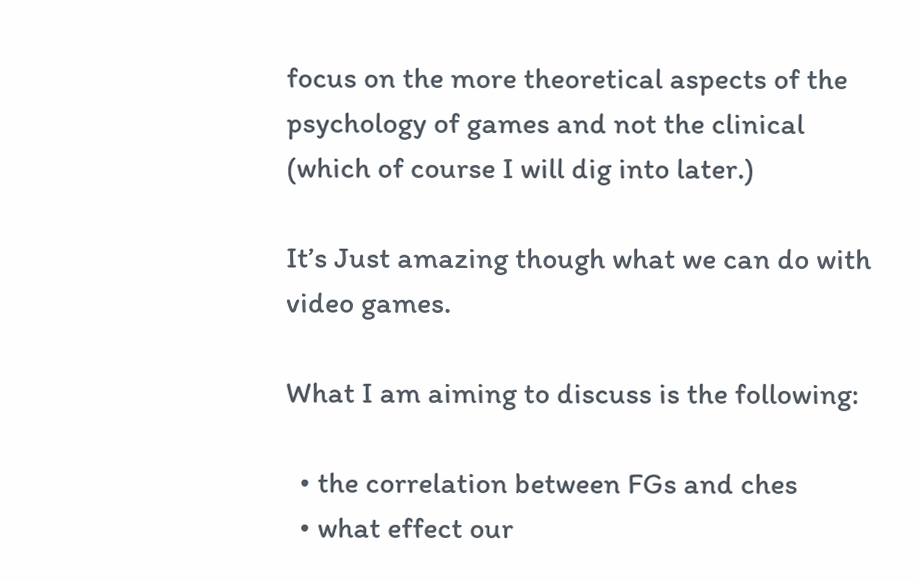focus on the more theoretical aspects of the psychology of games and not the clinical (which of course I will dig into later.)

It’s Just amazing though what we can do with video games.

What I am aiming to discuss is the following:

  • the correlation between FGs and ches
  • what effect our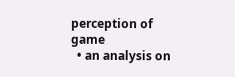perception of game
  • an analysis on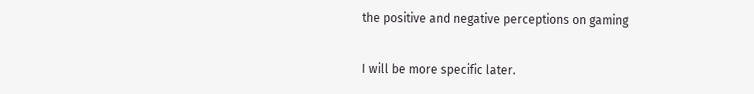the positive and negative perceptions on gaming

I will be more specific later.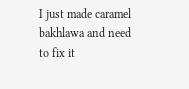I just made caramel bakhlawa and need to fix it